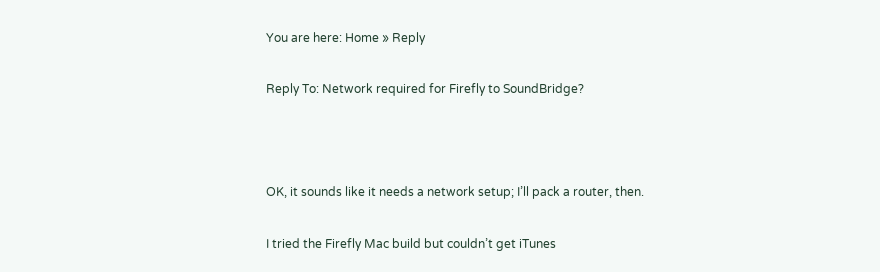You are here: Home » Reply

Reply To: Network required for Firefly to SoundBridge?



OK, it sounds like it needs a network setup; I’ll pack a router, then.

I tried the Firefly Mac build but couldn’t get iTunes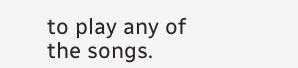to play any of the songs.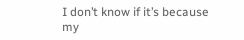I don’t know if it’s because my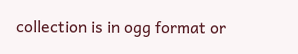collection is in ogg format or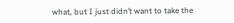what, but I just didn’t want to take the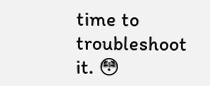time to troubleshoot it. 😳